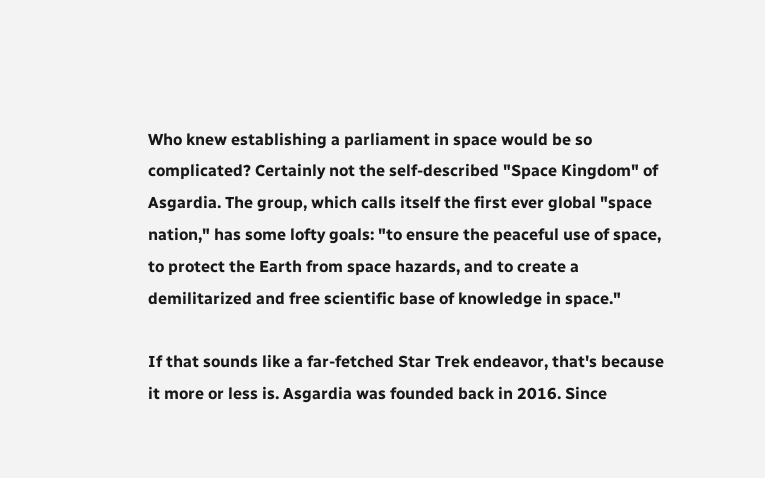Who knew establishing a parliament in space would be so complicated? Certainly not the self-described "Space Kingdom" of Asgardia. The group, which calls itself the first ever global "space nation," has some lofty goals: "to ensure the peaceful use of space, to protect the Earth from space hazards, and to create a demilitarized and free scientific base of knowledge in space."

If that sounds like a far-fetched Star Trek endeavor, that's because it more or less is. Asgardia was founded back in 2016. Since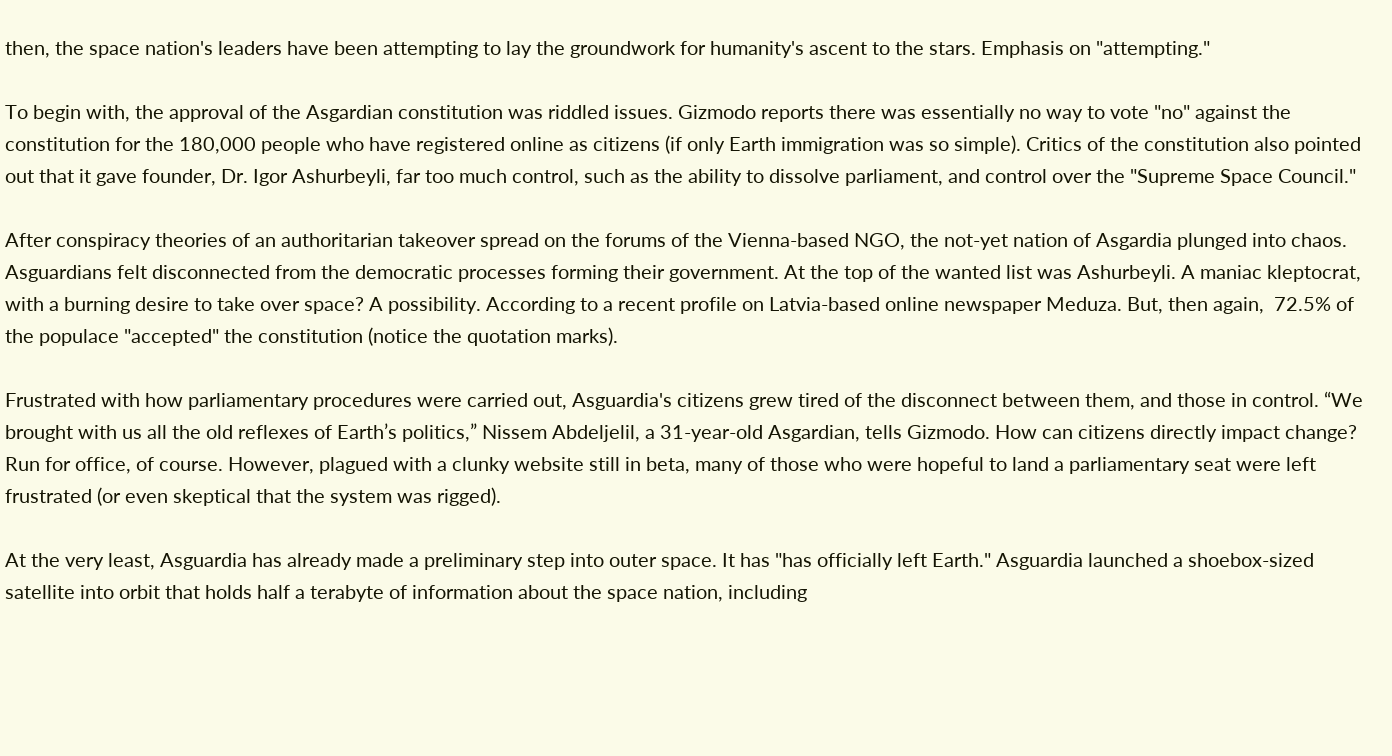then, the space nation's leaders have been attempting to lay the groundwork for humanity's ascent to the stars. Emphasis on "attempting."

To begin with, the approval of the Asgardian constitution was riddled issues. Gizmodo reports there was essentially no way to vote "no" against the constitution for the 180,000 people who have registered online as citizens (if only Earth immigration was so simple). Critics of the constitution also pointed out that it gave founder, Dr. Igor Ashurbeyli, far too much control, such as the ability to dissolve parliament, and control over the "Supreme Space Council."

After conspiracy theories of an authoritarian takeover spread on the forums of the Vienna-based NGO, the not-yet nation of Asgardia plunged into chaos. Asguardians felt disconnected from the democratic processes forming their government. At the top of the wanted list was Ashurbeyli. A maniac kleptocrat, with a burning desire to take over space? A possibility. According to a recent profile on Latvia-based online newspaper Meduza. But, then again,  72.5% of the populace "accepted" the constitution (notice the quotation marks).

Frustrated with how parliamentary procedures were carried out, Asguardia's citizens grew tired of the disconnect between them, and those in control. “We brought with us all the old reflexes of Earth’s politics,” Nissem Abdeljelil, a 31-year-old Asgardian, tells Gizmodo. How can citizens directly impact change? Run for office, of course. However, plagued with a clunky website still in beta, many of those who were hopeful to land a parliamentary seat were left frustrated (or even skeptical that the system was rigged).

At the very least, Asguardia has already made a preliminary step into outer space. It has "has officially left Earth." Asguardia launched a shoebox-sized satellite into orbit that holds half a terabyte of information about the space nation, including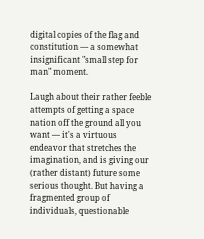digital copies of the flag and constitution — a somewhat insignificant "small step for man" moment.

Laugh about their rather feeble attempts of getting a space nation off the ground all you want — it's a virtuous endeavor that stretches the imagination, and is giving our (rather distant) future some serious thought. But having a fragmented group of individuals, questionable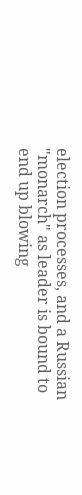election processes, and a Russian "monarch" as leader is bound to end up blowing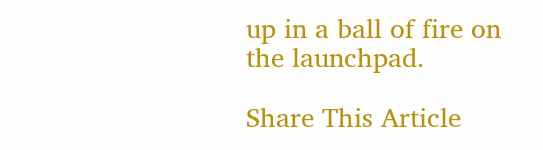up in a ball of fire on the launchpad.

Share This Article